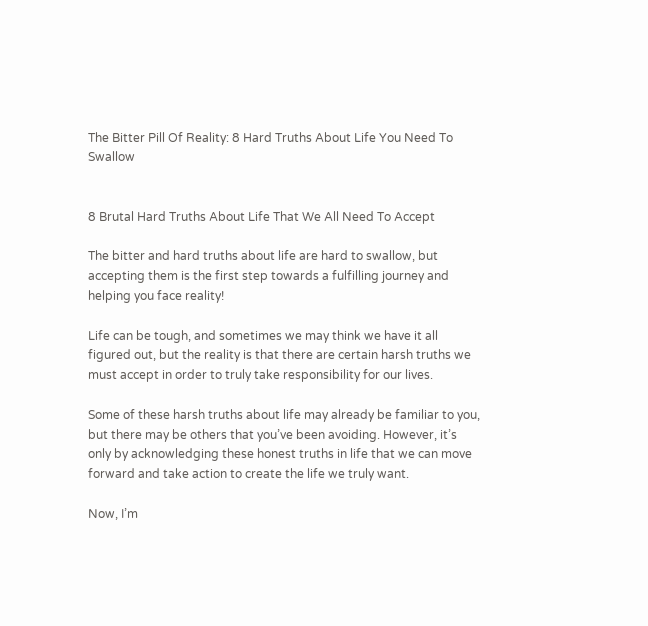The Bitter Pill Of Reality: 8 Hard Truths About Life You Need To Swallow


8 Brutal Hard Truths About Life That We All Need To Accept

The bitter and hard truths about life are hard to swallow, but accepting them is the first step towards a fulfilling journey and helping you face reality!

Life can be tough, and sometimes we may think we have it all figured out, but the reality is that there are certain harsh truths we must accept in order to truly take responsibility for our lives.

Some of these harsh truths about life may already be familiar to you, but there may be others that you’ve been avoiding. However, it’s only by acknowledging these honest truths in life that we can move forward and take action to create the life we truly want.

Now, I’m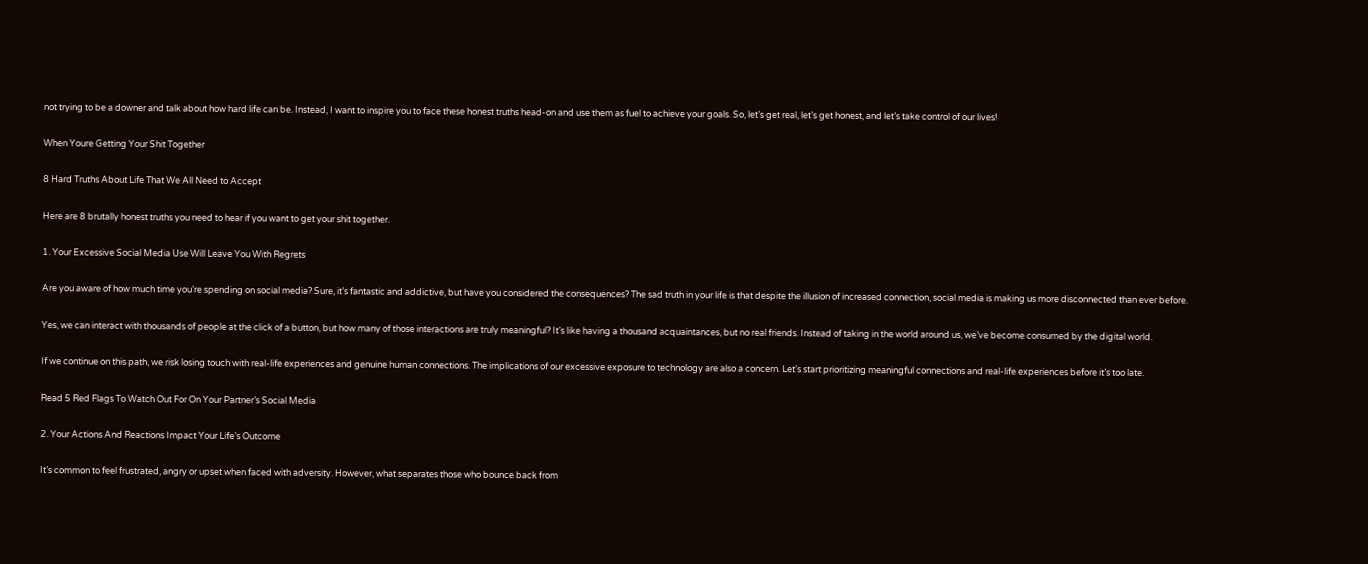not trying to be a downer and talk about how hard life can be. Instead, I want to inspire you to face these honest truths head-on and use them as fuel to achieve your goals. So, let’s get real, let’s get honest, and let’s take control of our lives!

When Youre Getting Your Shit Together

8 Hard Truths About Life That We All Need to Accept

Here are 8 brutally honest truths you need to hear if you want to get your shit together.

1. Your Excessive Social Media Use Will Leave You With Regrets

Are you aware of how much time you’re spending on social media? Sure, it’s fantastic and addictive, but have you considered the consequences? The sad truth in your life is that despite the illusion of increased connection, social media is making us more disconnected than ever before.

Yes, we can interact with thousands of people at the click of a button, but how many of those interactions are truly meaningful? It’s like having a thousand acquaintances, but no real friends. Instead of taking in the world around us, we’ve become consumed by the digital world.

If we continue on this path, we risk losing touch with real-life experiences and genuine human connections. The implications of our excessive exposure to technology are also a concern. Let’s start prioritizing meaningful connections and real-life experiences before it’s too late.

Read 5 Red Flags To Watch Out For On Your Partner’s Social Media

2. Your Actions And Reactions Impact Your Life’s Outcome

It’s common to feel frustrated, angry or upset when faced with adversity. However, what separates those who bounce back from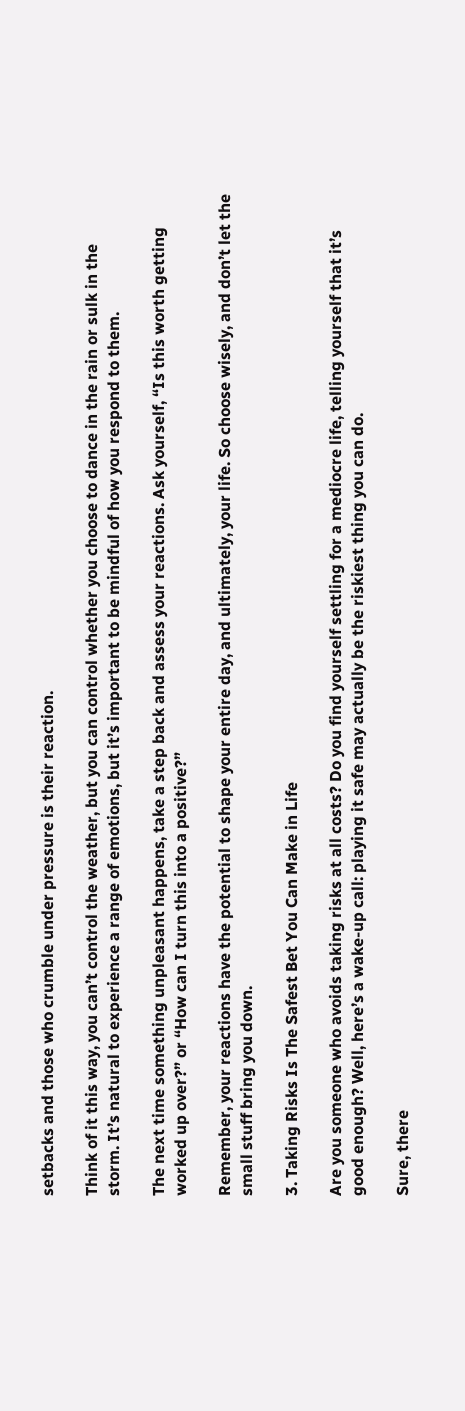setbacks and those who crumble under pressure is their reaction.

Think of it this way, you can’t control the weather, but you can control whether you choose to dance in the rain or sulk in the storm. It’s natural to experience a range of emotions, but it’s important to be mindful of how you respond to them.

The next time something unpleasant happens, take a step back and assess your reactions. Ask yourself, “Is this worth getting worked up over?” or “How can I turn this into a positive?”

Remember, your reactions have the potential to shape your entire day, and ultimately, your life. So choose wisely, and don’t let the small stuff bring you down.

3. Taking Risks Is The Safest Bet You Can Make in Life

Are you someone who avoids taking risks at all costs? Do you find yourself settling for a mediocre life, telling yourself that it’s good enough? Well, here’s a wake-up call: playing it safe may actually be the riskiest thing you can do.

Sure, there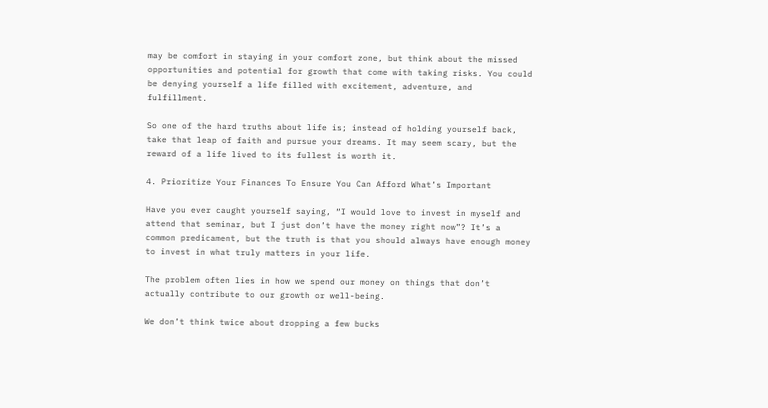may be comfort in staying in your comfort zone, but think about the missed opportunities and potential for growth that come with taking risks. You could be denying yourself a life filled with excitement, adventure, and fulfillment.

So one of the hard truths about life is; instead of holding yourself back, take that leap of faith and pursue your dreams. It may seem scary, but the reward of a life lived to its fullest is worth it.

4. Prioritize Your Finances To Ensure You Can Afford What’s Important

Have you ever caught yourself saying, “I would love to invest in myself and attend that seminar, but I just don’t have the money right now”? It’s a common predicament, but the truth is that you should always have enough money to invest in what truly matters in your life.

The problem often lies in how we spend our money on things that don’t actually contribute to our growth or well-being.

We don’t think twice about dropping a few bucks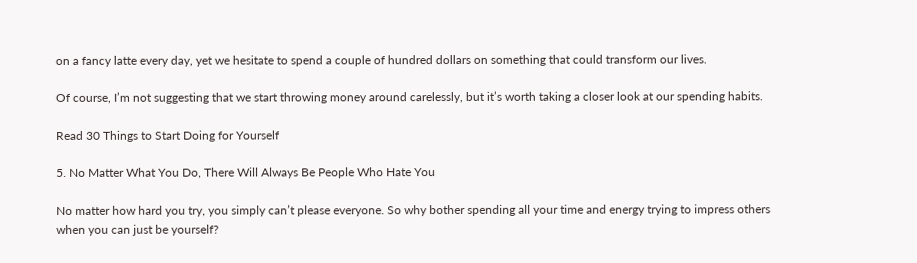on a fancy latte every day, yet we hesitate to spend a couple of hundred dollars on something that could transform our lives.

Of course, I’m not suggesting that we start throwing money around carelessly, but it’s worth taking a closer look at our spending habits.

Read 30 Things to Start Doing for Yourself

5. No Matter What You Do, There Will Always Be People Who Hate You

No matter how hard you try, you simply can’t please everyone. So why bother spending all your time and energy trying to impress others when you can just be yourself?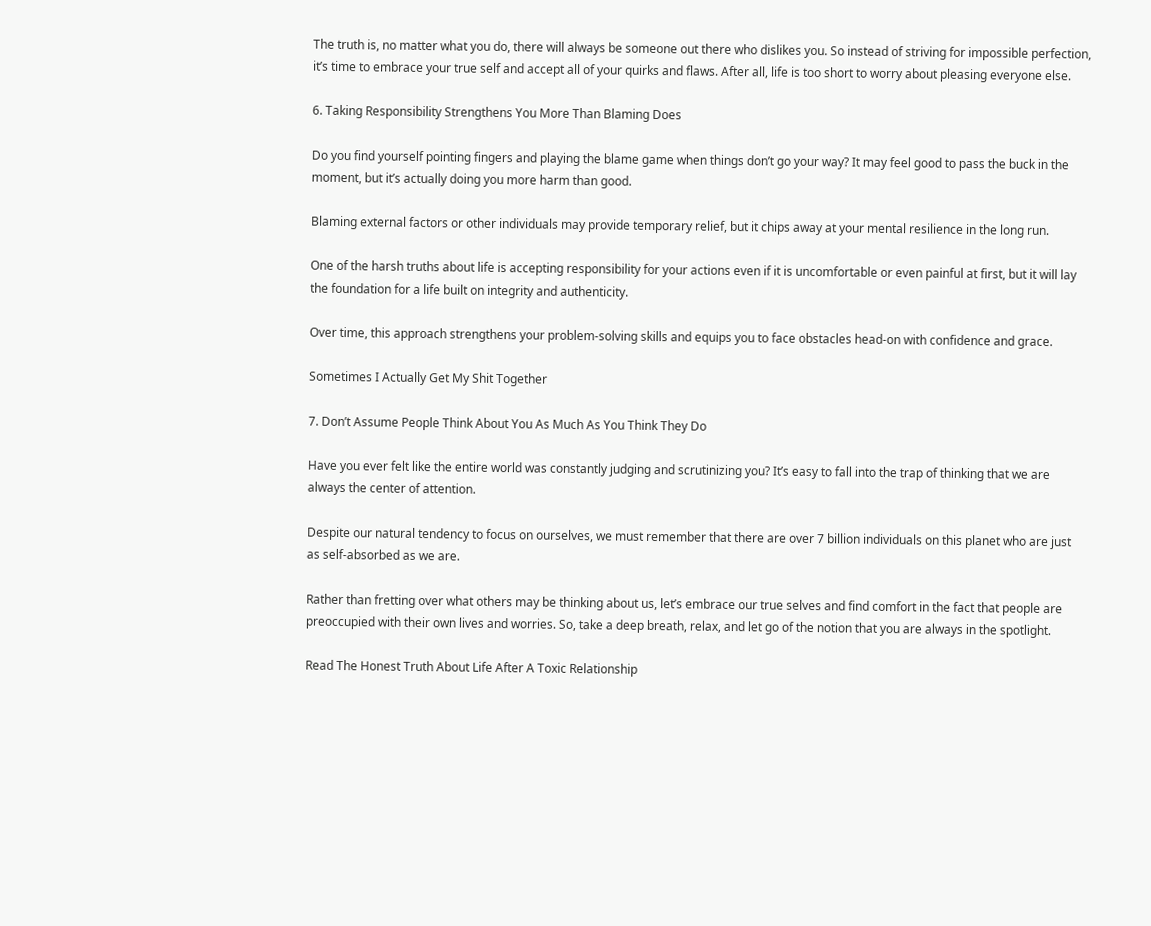The truth is, no matter what you do, there will always be someone out there who dislikes you. So instead of striving for impossible perfection, it’s time to embrace your true self and accept all of your quirks and flaws. After all, life is too short to worry about pleasing everyone else.

6. Taking Responsibility Strengthens You More Than Blaming Does

Do you find yourself pointing fingers and playing the blame game when things don’t go your way? It may feel good to pass the buck in the moment, but it’s actually doing you more harm than good.

Blaming external factors or other individuals may provide temporary relief, but it chips away at your mental resilience in the long run.

One of the harsh truths about life is accepting responsibility for your actions even if it is uncomfortable or even painful at first, but it will lay the foundation for a life built on integrity and authenticity.

Over time, this approach strengthens your problem-solving skills and equips you to face obstacles head-on with confidence and grace.

Sometimes I Actually Get My Shit Together

7. Don’t Assume People Think About You As Much As You Think They Do

Have you ever felt like the entire world was constantly judging and scrutinizing you? It’s easy to fall into the trap of thinking that we are always the center of attention.

Despite our natural tendency to focus on ourselves, we must remember that there are over 7 billion individuals on this planet who are just as self-absorbed as we are.

Rather than fretting over what others may be thinking about us, let’s embrace our true selves and find comfort in the fact that people are preoccupied with their own lives and worries. So, take a deep breath, relax, and let go of the notion that you are always in the spotlight.

Read The Honest Truth About Life After A Toxic Relationship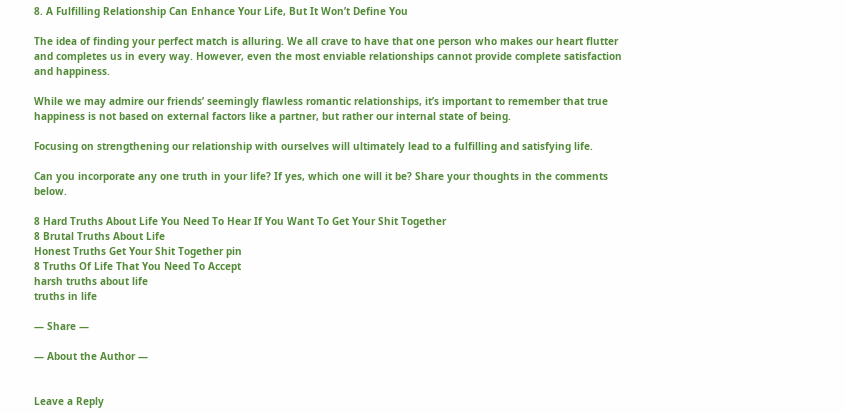8. A Fulfilling Relationship Can Enhance Your Life, But It Won’t Define You

The idea of finding your perfect match is alluring. We all crave to have that one person who makes our heart flutter and completes us in every way. However, even the most enviable relationships cannot provide complete satisfaction and happiness.

While we may admire our friends’ seemingly flawless romantic relationships, it’s important to remember that true happiness is not based on external factors like a partner, but rather our internal state of being.

Focusing on strengthening our relationship with ourselves will ultimately lead to a fulfilling and satisfying life.

Can you incorporate any one truth in your life? If yes, which one will it be? Share your thoughts in the comments below.

8 Hard Truths About Life You Need To Hear If You Want To Get Your Shit Together
8 Brutal Truths About Life
Honest Truths Get Your Shit Together pin
8 Truths Of Life That You Need To Accept
harsh truths about life
truths in life

— Share —

— About the Author —


Leave a Reply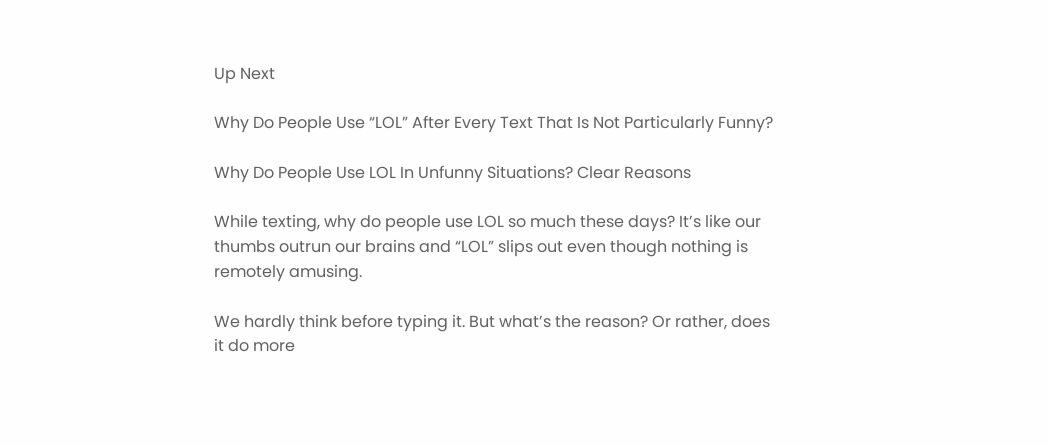Up Next

Why Do People Use “LOL” After Every Text That Is Not Particularly Funny?

Why Do People Use LOL In Unfunny Situations? Clear Reasons

While texting, why do people use LOL so much these days? It’s like our thumbs outrun our brains and “LOL” slips out even though nothing is remotely amusing.

We hardly think before typing it. But what’s the reason? Or rather, does it do more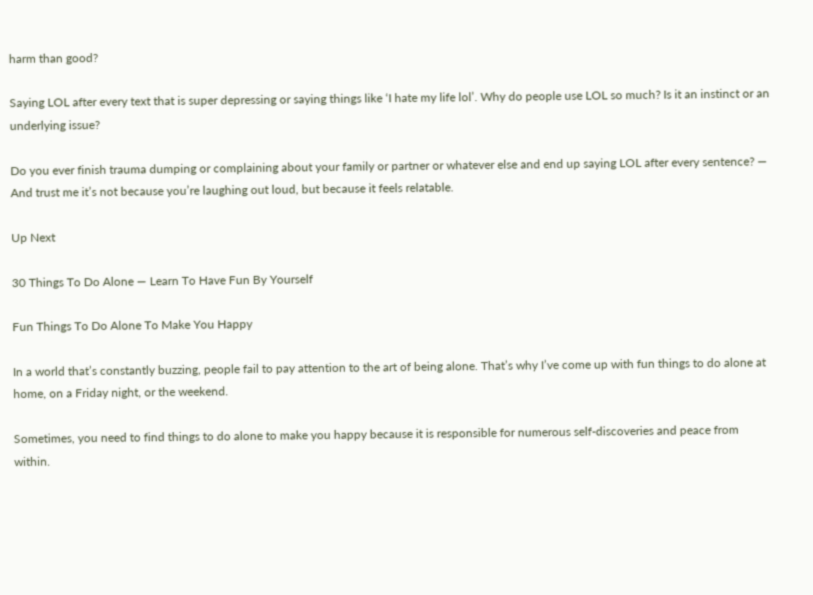harm than good?

Saying LOL after every text that is super depressing or saying things like ‘I hate my life lol’. Why do people use LOL so much? Is it an instinct or an underlying issue?

Do you ever finish trauma dumping or complaining about your family or partner or whatever else and end up saying LOL after every sentence? — And trust me it’s not because you’re laughing out loud, but because it feels relatable.

Up Next

30 Things To Do Alone — Learn To Have Fun By Yourself

Fun Things To Do Alone To Make You Happy

In a world that’s constantly buzzing, people fail to pay attention to the art of being alone. That’s why I’ve come up with fun things to do alone at home, on a Friday night, or the weekend.

Sometimes, you need to find things to do alone to make you happy because it is responsible for numerous self-discoveries and peace from within.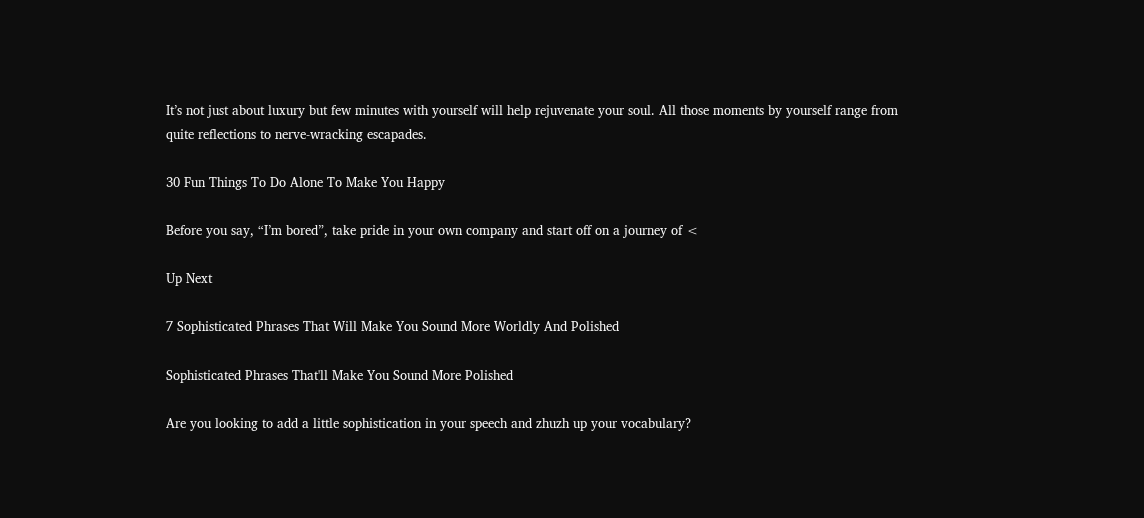It’s not just about luxury but few minutes with yourself will help rejuvenate your soul. All those moments by yourself range from quite reflections to nerve-wracking escapades.

30 Fun Things To Do Alone To Make You Happy

Before you say, “I’m bored”, take pride in your own company and start off on a journey of <

Up Next

7 Sophisticated Phrases That Will Make You Sound More Worldly And Polished

Sophisticated Phrases That'll Make You Sound More Polished

Are you looking to add a little sophistication in your speech and zhuzh up your vocabulary?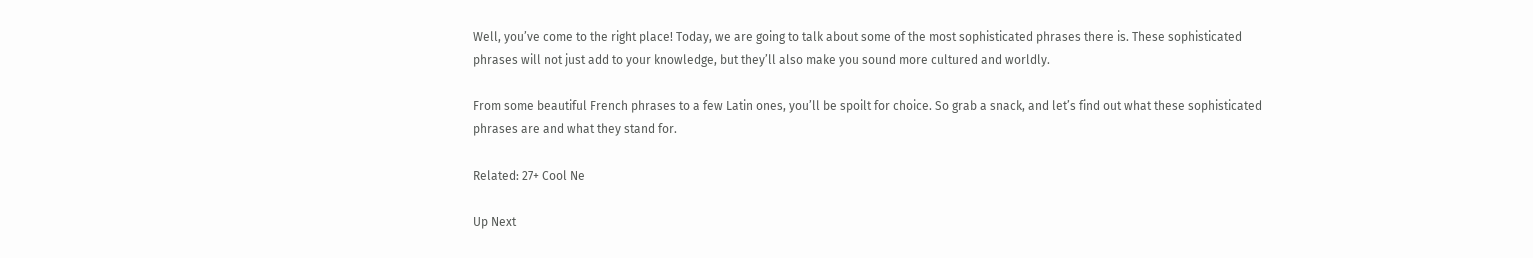Well, you’ve come to the right place! Today, we are going to talk about some of the most sophisticated phrases there is. These sophisticated phrases will not just add to your knowledge, but they’ll also make you sound more cultured and worldly.

From some beautiful French phrases to a few Latin ones, you’ll be spoilt for choice. So grab a snack, and let’s find out what these sophisticated phrases are and what they stand for.

Related: 27+ Cool Ne

Up Next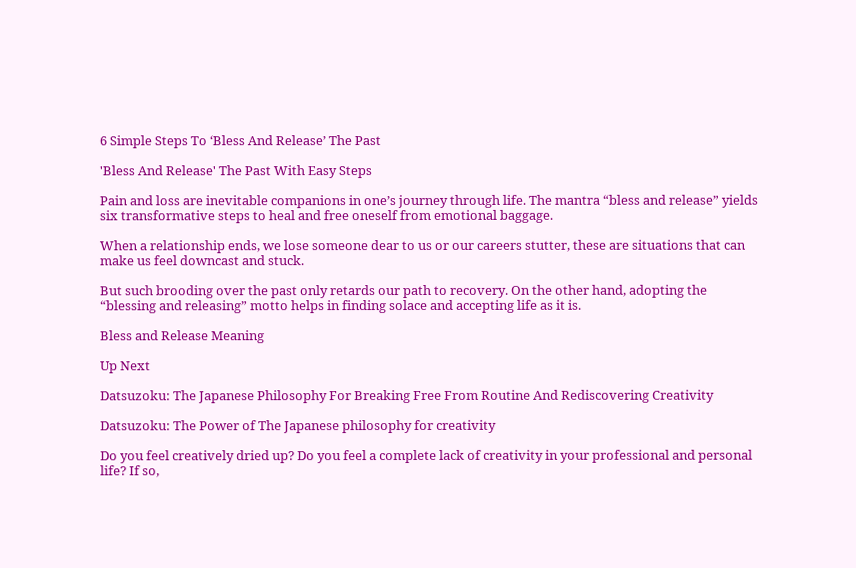6 Simple Steps To ‘Bless And Release’ The Past

'Bless And Release' The Past With Easy Steps

Pain and loss are inevitable companions in one’s journey through life. The mantra “bless and release” yields six transformative steps to heal and free oneself from emotional baggage.

When a relationship ends, we lose someone dear to us or our careers stutter, these are situations that can make us feel downcast and stuck.

But such brooding over the past only retards our path to recovery. On the other hand, adopting the “blessing and releasing” motto helps in finding solace and accepting life as it is.

Bless and Release Meaning

Up Next

Datsuzoku: The Japanese Philosophy For Breaking Free From Routine And Rediscovering Creativity

Datsuzoku: The Power of The Japanese philosophy for creativity

Do you feel creatively dried up? Do you feel a complete lack of creativity in your professional and personal life? If so,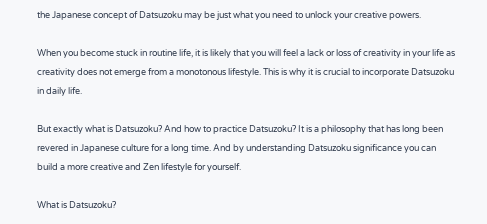the Japanese concept of Datsuzoku may be just what you need to unlock your creative powers.

When you become stuck in routine life, it is likely that you will feel a lack or loss of creativity in your life as creativity does not emerge from a monotonous lifestyle. This is why it is crucial to incorporate Datsuzoku in daily life.

But exactly what is Datsuzoku? And how to practice Datsuzoku? It is a philosophy that has long been revered in Japanese culture for a long time. And by understanding Datsuzoku significance you can build a more creative and Zen lifestyle for yourself.

What is Datsuzoku?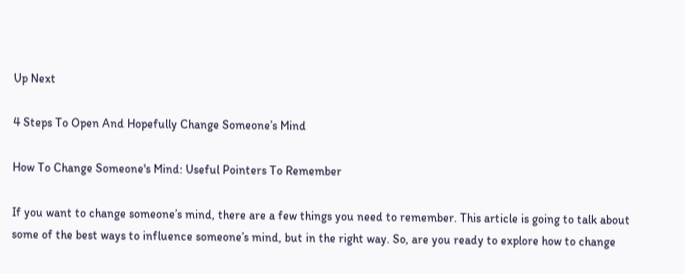Up Next

4 Steps To Open And Hopefully Change Someone’s Mind

How To Change Someone's Mind: Useful Pointers To Remember

If you want to change someone’s mind, there are a few things you need to remember. This article is going to talk about some of the best ways to influence someone’s mind, but in the right way. So, are you ready to explore how to change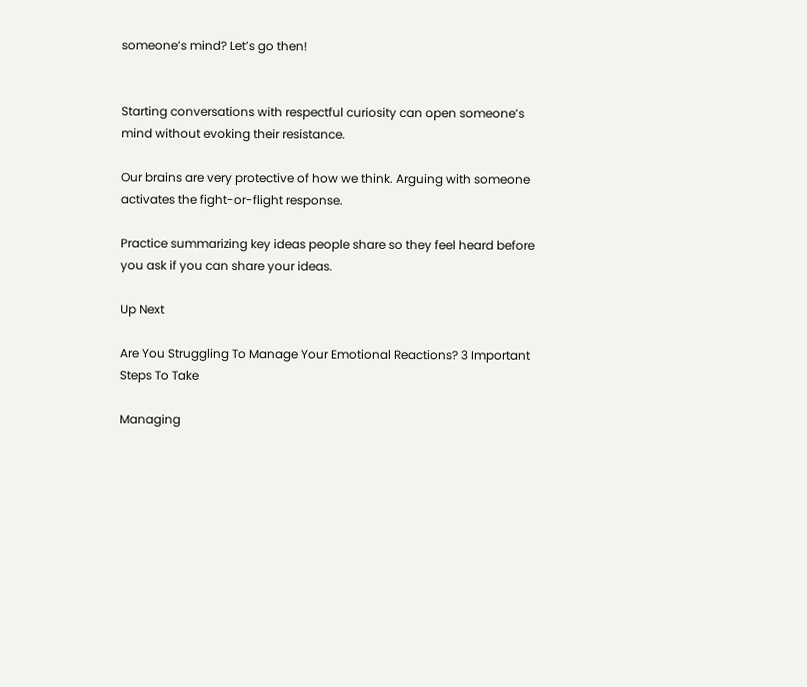someone’s mind? Let’s go then!


Starting conversations with respectful curiosity can open someone’s mind without evoking their resistance.

Our brains are very protective of how we think. Arguing with someone activates the fight-or-flight response.

Practice summarizing key ideas people share so they feel heard before you ask if you can share your ideas.

Up Next

Are You Struggling To Manage Your Emotional Reactions? 3 Important Steps To Take

Managing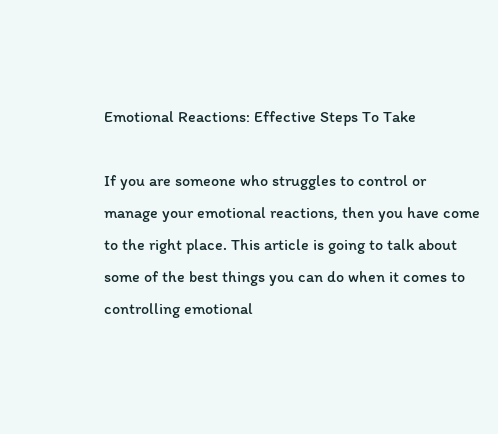Emotional Reactions: Effective Steps To Take

If you are someone who struggles to control or manage your emotional reactions, then you have come to the right place. This article is going to talk about some of the best things you can do when it comes to controlling emotional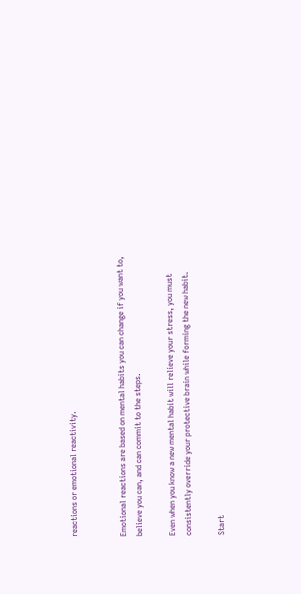reactions or emotional reactivity.


Emotional reactions are based on mental habits you can change if you want to, believe you can, and can commit to the steps.

Even when you know a new mental habit will relieve your stress, you must consistently override your protective brain while forming the new habit.

Start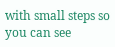with small steps so you can see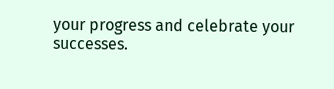your progress and celebrate your successes.